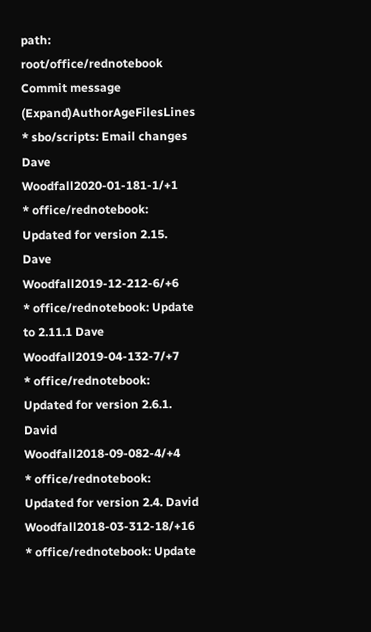path: root/office/rednotebook
Commit message (Expand)AuthorAgeFilesLines
* sbo/scripts: Email changes Dave Woodfall2020-01-181-1/+1
* office/rednotebook: Updated for version 2.15. Dave Woodfall2019-12-212-6/+6
* office/rednotebook: Update to 2.11.1 Dave Woodfall2019-04-132-7/+7
* office/rednotebook: Updated for version 2.6.1. David Woodfall2018-09-082-4/+4
* office/rednotebook: Updated for version 2.4. David Woodfall2018-03-312-18/+16
* office/rednotebook: Update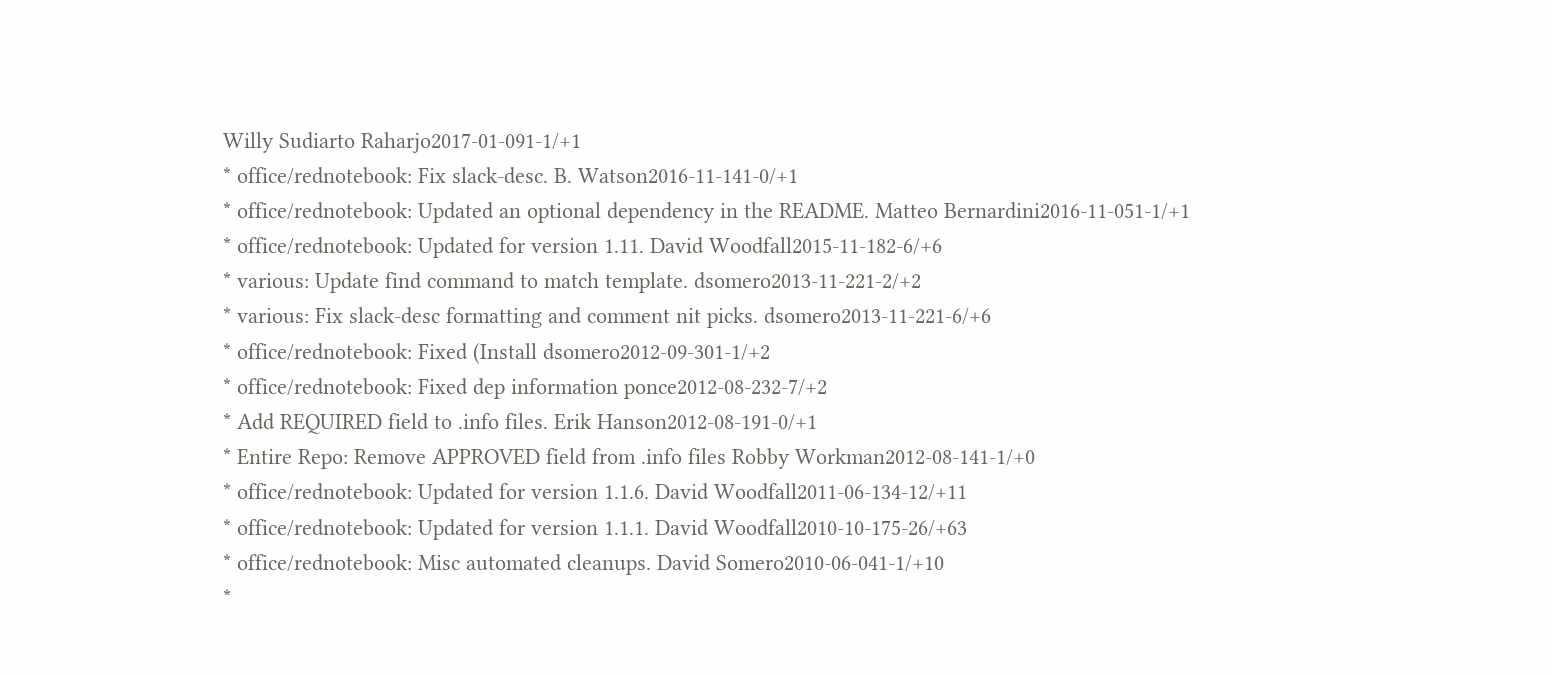Willy Sudiarto Raharjo2017-01-091-1/+1
* office/rednotebook: Fix slack-desc. B. Watson2016-11-141-0/+1
* office/rednotebook: Updated an optional dependency in the README. Matteo Bernardini2016-11-051-1/+1
* office/rednotebook: Updated for version 1.11. David Woodfall2015-11-182-6/+6
* various: Update find command to match template. dsomero2013-11-221-2/+2
* various: Fix slack-desc formatting and comment nit picks. dsomero2013-11-221-6/+6
* office/rednotebook: Fixed (Install dsomero2012-09-301-1/+2
* office/rednotebook: Fixed dep information ponce2012-08-232-7/+2
* Add REQUIRED field to .info files. Erik Hanson2012-08-191-0/+1
* Entire Repo: Remove APPROVED field from .info files Robby Workman2012-08-141-1/+0
* office/rednotebook: Updated for version 1.1.6. David Woodfall2011-06-134-12/+11
* office/rednotebook: Updated for version 1.1.1. David Woodfall2010-10-175-26/+63
* office/rednotebook: Misc automated cleanups. David Somero2010-06-041-1/+10
*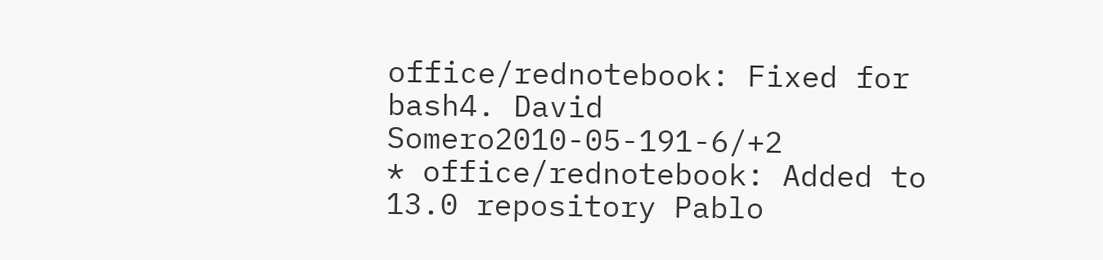office/rednotebook: Fixed for bash4. David Somero2010-05-191-6/+2
* office/rednotebook: Added to 13.0 repository Pablo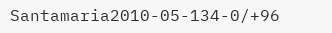Santamaria2010-05-134-0/+96